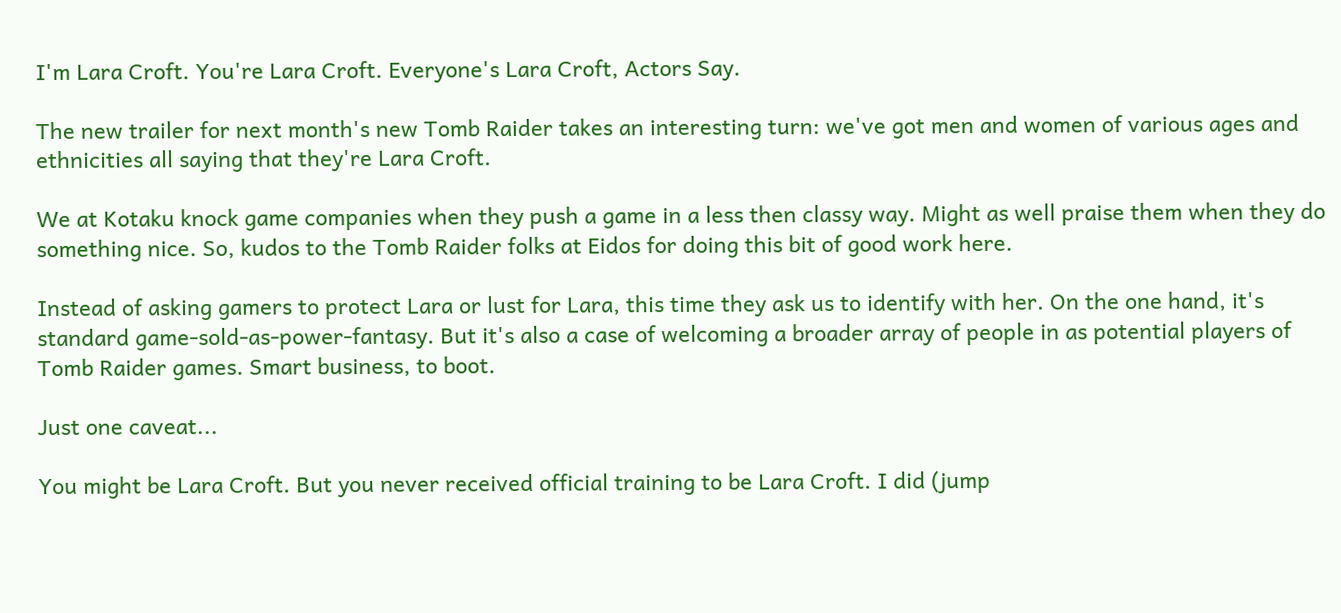I'm Lara Croft. You're Lara Croft. Everyone's Lara Croft, Actors Say.

The new trailer for next month's new Tomb Raider takes an interesting turn: we've got men and women of various ages and ethnicities all saying that they're Lara Croft.

We at Kotaku knock game companies when they push a game in a less then classy way. Might as well praise them when they do something nice. So, kudos to the Tomb Raider folks at Eidos for doing this bit of good work here.

Instead of asking gamers to protect Lara or lust for Lara, this time they ask us to identify with her. On the one hand, it's standard game-sold-as-power-fantasy. But it's also a case of welcoming a broader array of people in as potential players of Tomb Raider games. Smart business, to boot.

Just one caveat...

You might be Lara Croft. But you never received official training to be Lara Croft. I did (jump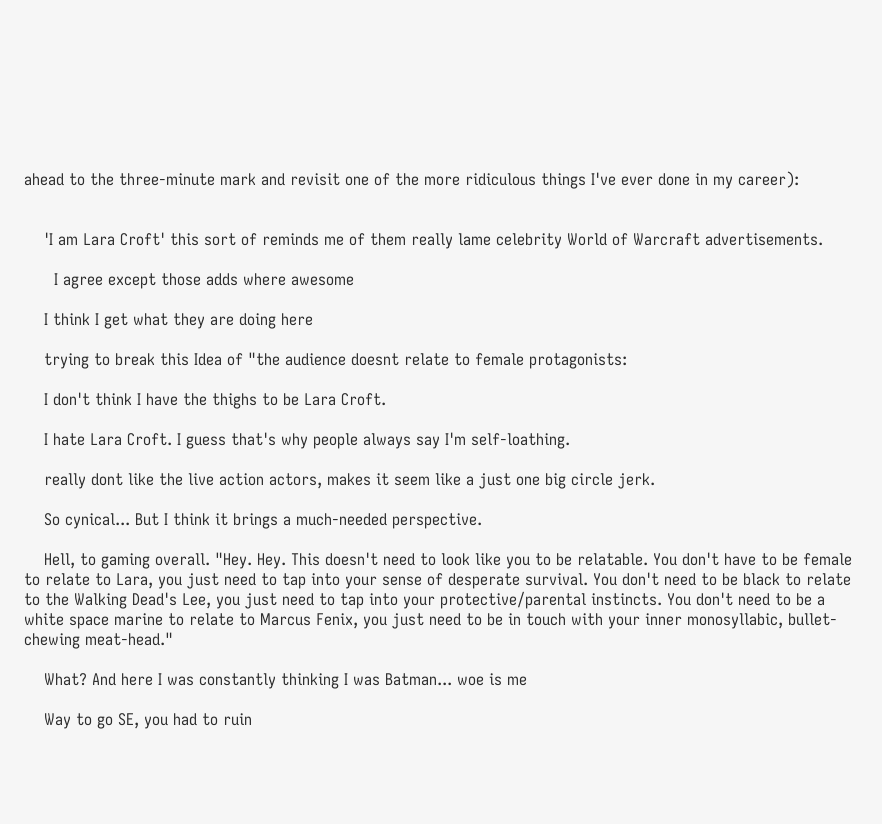ahead to the three-minute mark and revisit one of the more ridiculous things I've ever done in my career):


    'I am Lara Croft' this sort of reminds me of them really lame celebrity World of Warcraft advertisements.

      I agree except those adds where awesome

    I think I get what they are doing here

    trying to break this Idea of "the audience doesnt relate to female protagonists:

    I don't think I have the thighs to be Lara Croft.

    I hate Lara Croft. I guess that's why people always say I'm self-loathing.

    really dont like the live action actors, makes it seem like a just one big circle jerk.

    So cynical... But I think it brings a much-needed perspective.

    Hell, to gaming overall. "Hey. Hey. This doesn't need to look like you to be relatable. You don't have to be female to relate to Lara, you just need to tap into your sense of desperate survival. You don't need to be black to relate to the Walking Dead's Lee, you just need to tap into your protective/parental instincts. You don't need to be a white space marine to relate to Marcus Fenix, you just need to be in touch with your inner monosyllabic, bullet-chewing meat-head."

    What? And here I was constantly thinking I was Batman... woe is me

    Way to go SE, you had to ruin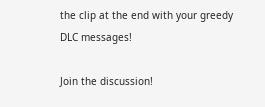the clip at the end with your greedy DLC messages!

Join the discussion!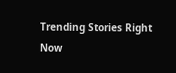Trending Stories Right Now